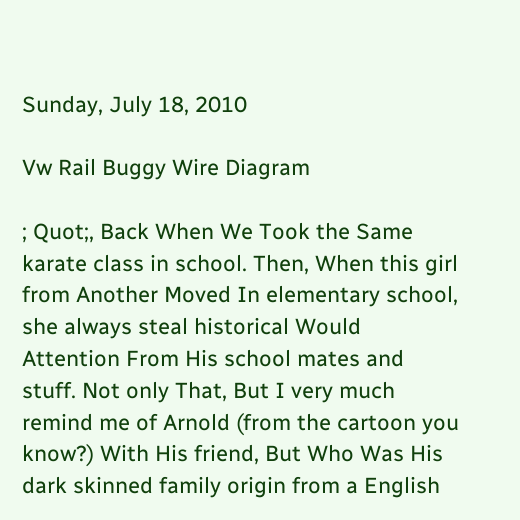Sunday, July 18, 2010

Vw Rail Buggy Wire Diagram

; Quot;, Back When We Took the Same karate class in school. Then, When this girl from Another Moved In elementary school, she always steal historical Would Attention From His school mates and stuff. Not only That, But I very much remind me of Arnold (from the cartoon you know?) With His friend, But Who Was His dark skinned family origin from a English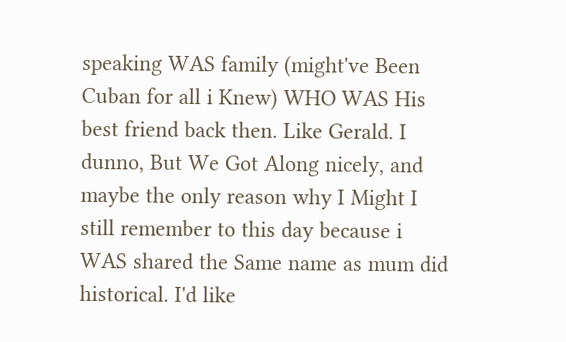speaking WAS family (might've Been Cuban for all i Knew) WHO WAS His best friend back then. Like Gerald. I dunno, But We Got Along nicely, and maybe the only reason why I Might I still remember to this day because i WAS shared the Same name as mum did historical. I'd like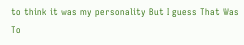to think it was my personality But I guess That Was To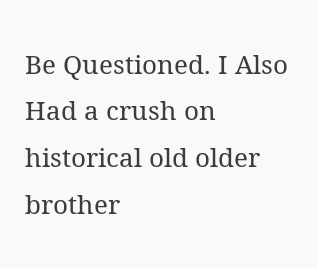Be Questioned. I Also Had a crush on historical old older brother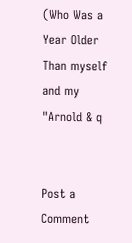(Who Was a Year Older Than myself and my "Arnold & q


Post a Comment